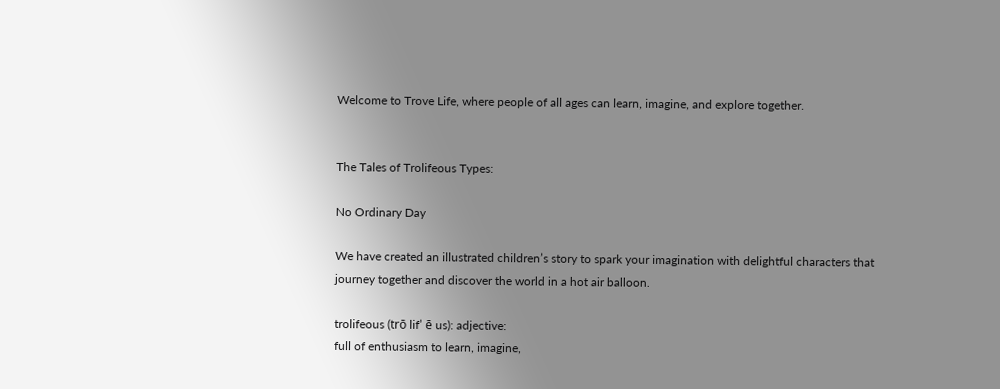Welcome to Trove Life, where people of all ages can learn, imagine, and explore together.


The Tales of Trolifeous Types:

No Ordinary Day

We have created an illustrated children’s story to spark your imagination with delightful characters that journey together and discover the world in a hot air balloon.

trolifeous (trō lif’ ē us): adjective:
full of enthusiasm to learn, imagine,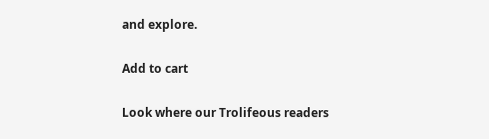and explore.

Add to cart

Look where our Trolifeous readers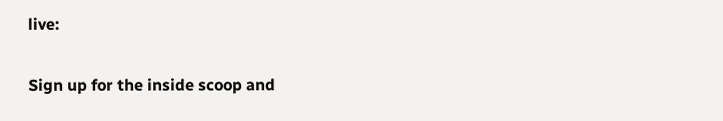live:


Sign up for the inside scoop and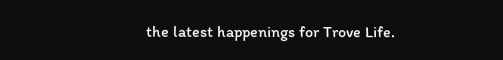the latest happenings for Trove Life.